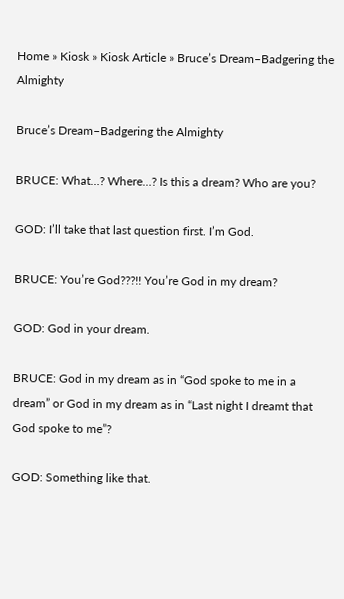Home » Kiosk » Kiosk Article » Bruce’s Dream–Badgering the Almighty

Bruce’s Dream–Badgering the Almighty

BRUCE: What…? Where…? Is this a dream? Who are you?

GOD: I’ll take that last question first. I’m God.

BRUCE: You’re God???!! You’re God in my dream?

GOD: God in your dream.

BRUCE: God in my dream as in “God spoke to me in a dream” or God in my dream as in “Last night I dreamt that God spoke to me”?

GOD: Something like that.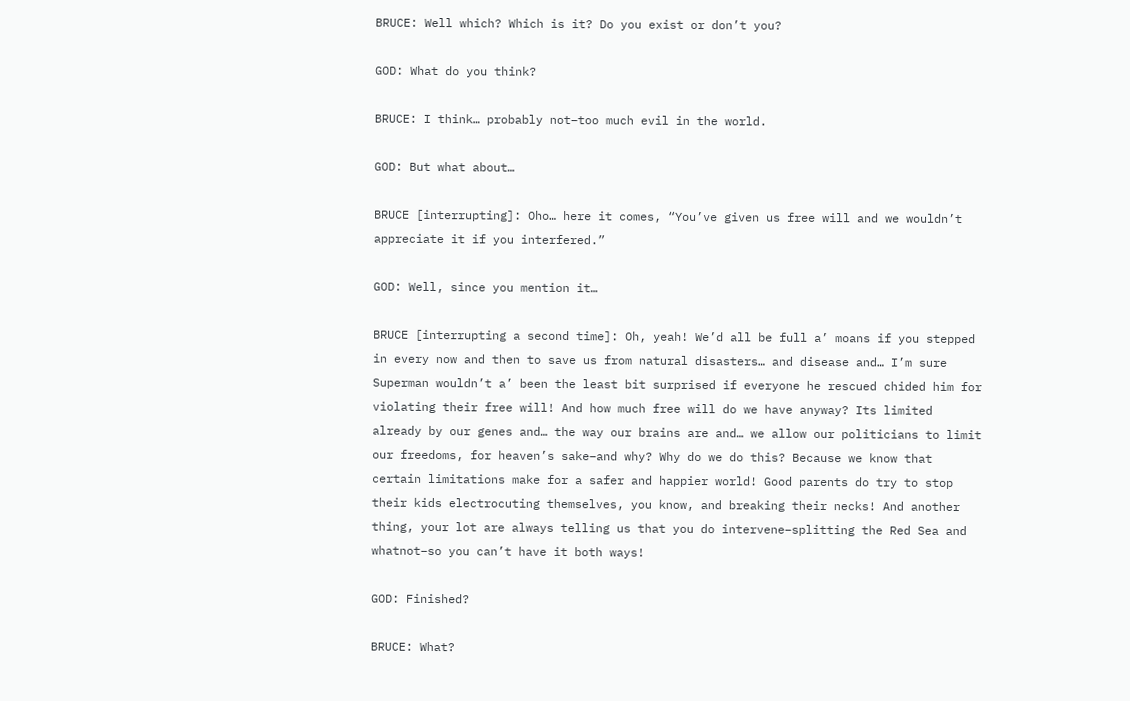BRUCE: Well which? Which is it? Do you exist or don’t you?

GOD: What do you think?

BRUCE: I think… probably not–too much evil in the world.

GOD: But what about…

BRUCE [interrupting]: Oho… here it comes, “You’ve given us free will and we wouldn’t appreciate it if you interfered.”

GOD: Well, since you mention it…

BRUCE [interrupting a second time]: Oh, yeah! We’d all be full a’ moans if you stepped in every now and then to save us from natural disasters… and disease and… I’m sure Superman wouldn’t a’ been the least bit surprised if everyone he rescued chided him for violating their free will! And how much free will do we have anyway? Its limited already by our genes and… the way our brains are and… we allow our politicians to limit our freedoms, for heaven’s sake–and why? Why do we do this? Because we know that certain limitations make for a safer and happier world! Good parents do try to stop their kids electrocuting themselves, you know, and breaking their necks! And another thing, your lot are always telling us that you do intervene–splitting the Red Sea and whatnot–so you can’t have it both ways!

GOD: Finished?

BRUCE: What?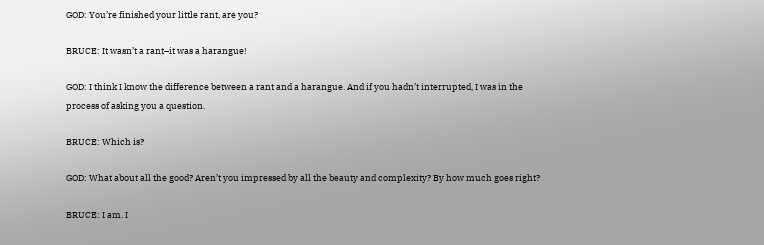GOD: You’re finished your little rant, are you?

BRUCE: It wasn’t a rant–it was a harangue!

GOD: I think I know the difference between a rant and a harangue. And if you hadn’t interrupted, I was in the process of asking you a question.

BRUCE: Which is?

GOD: What about all the good? Aren’t you impressed by all the beauty and complexity? By how much goes right?

BRUCE: I am. I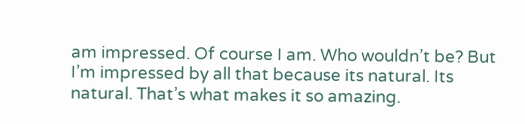am impressed. Of course I am. Who wouldn’t be? But I’m impressed by all that because its natural. Its natural. That’s what makes it so amazing.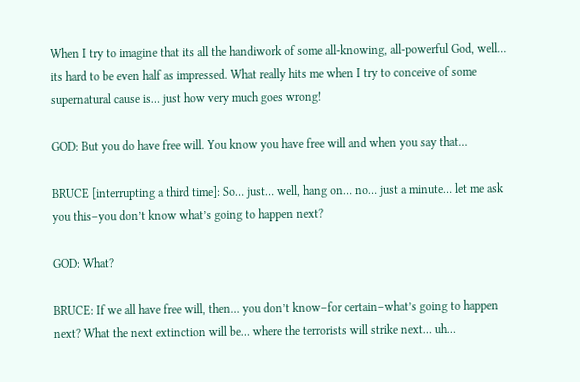When I try to imagine that its all the handiwork of some all-knowing, all-powerful God, well… its hard to be even half as impressed. What really hits me when I try to conceive of some supernatural cause is… just how very much goes wrong!

GOD: But you do have free will. You know you have free will and when you say that…

BRUCE [interrupting a third time]: So… just… well, hang on… no… just a minute… let me ask you this–you don’t know what’s going to happen next?

GOD: What?

BRUCE: If we all have free will, then… you don’t know–for certain–what’s going to happen next? What the next extinction will be… where the terrorists will strike next… uh…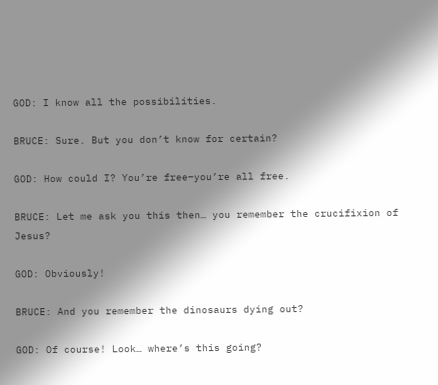GOD: I know all the possibilities.

BRUCE: Sure. But you don’t know for certain?

GOD: How could I? You’re free–you’re all free.

BRUCE: Let me ask you this then… you remember the crucifixion of Jesus?

GOD: Obviously!

BRUCE: And you remember the dinosaurs dying out?

GOD: Of course! Look… where’s this going?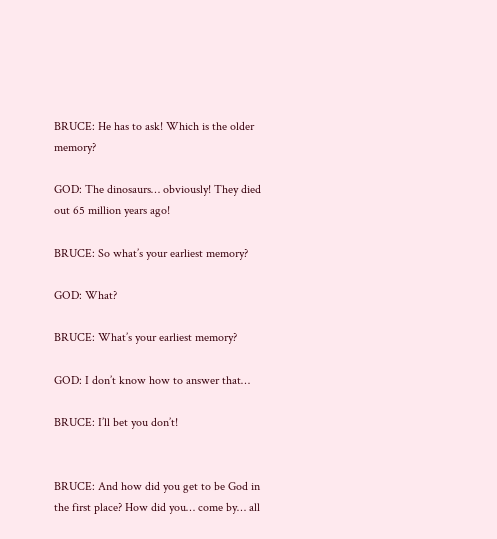BRUCE: He has to ask! Which is the older memory?

GOD: The dinosaurs… obviously! They died out 65 million years ago!

BRUCE: So what’s your earliest memory?

GOD: What?

BRUCE: What’s your earliest memory?

GOD: I don’t know how to answer that…

BRUCE: I’ll bet you don’t!


BRUCE: And how did you get to be God in the first place? How did you… come by… all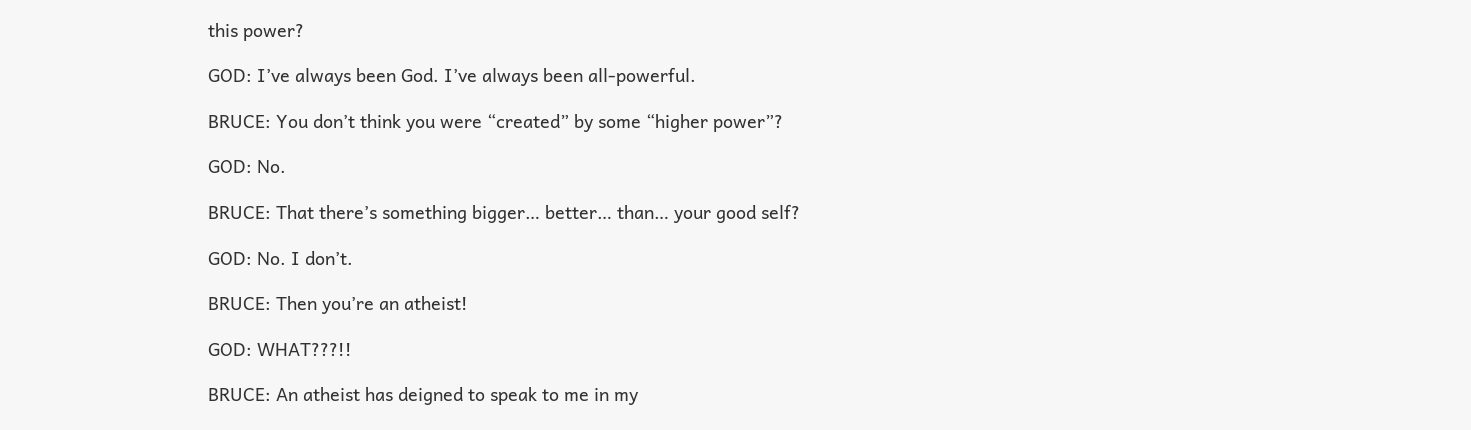this power?

GOD: I’ve always been God. I’ve always been all-powerful.

BRUCE: You don’t think you were “created” by some “higher power”?

GOD: No.

BRUCE: That there’s something bigger… better… than… your good self?

GOD: No. I don’t.

BRUCE: Then you’re an atheist!

GOD: WHAT???!!

BRUCE: An atheist has deigned to speak to me in my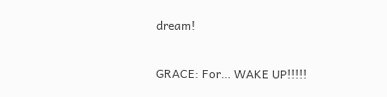dream!

GRACE: For… WAKE UP!!!!!